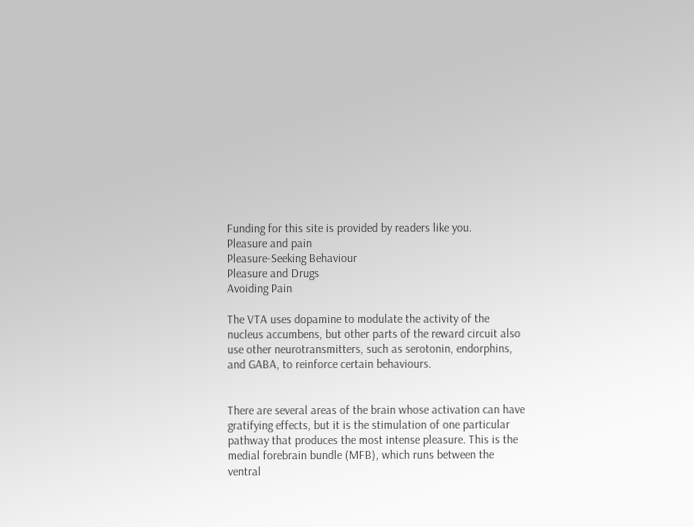Funding for this site is provided by readers like you.
Pleasure and pain
Pleasure-Seeking Behaviour
Pleasure and Drugs
Avoiding Pain

The VTA uses dopamine to modulate the activity of the nucleus accumbens, but other parts of the reward circuit also use other neurotransmitters, such as serotonin, endorphins, and GABA, to reinforce certain behaviours.


There are several areas of the brain whose activation can have gratifying effects, but it is the stimulation of one particular pathway that produces the most intense pleasure. This is the medial forebrain bundle (MFB), which runs between the ventral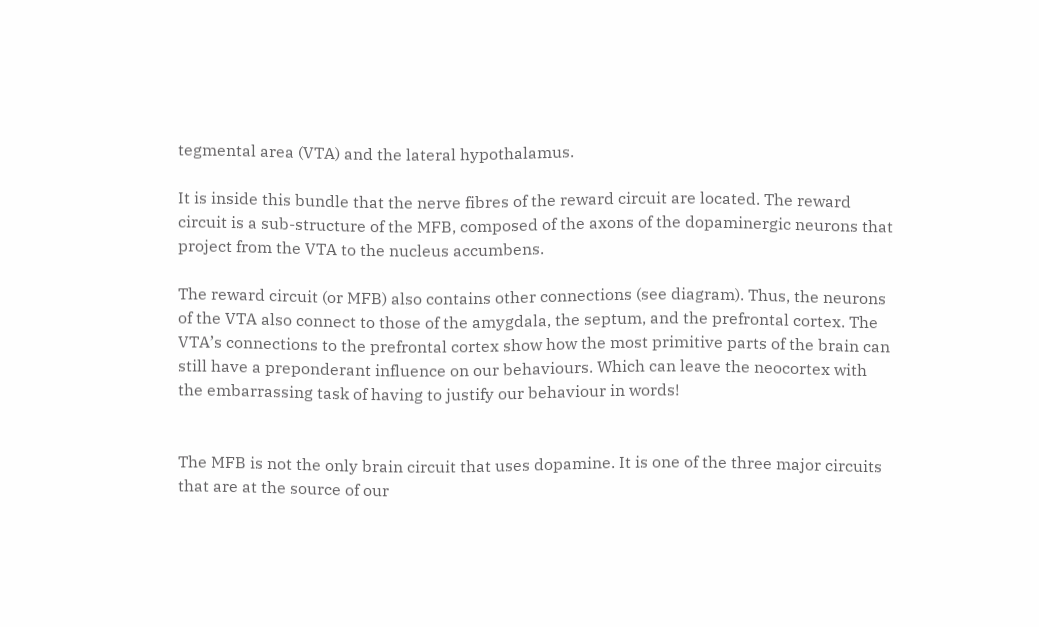tegmental area (VTA) and the lateral hypothalamus.

It is inside this bundle that the nerve fibres of the reward circuit are located. The reward circuit is a sub-structure of the MFB, composed of the axons of the dopaminergic neurons that project from the VTA to the nucleus accumbens.

The reward circuit (or MFB) also contains other connections (see diagram). Thus, the neurons of the VTA also connect to those of the amygdala, the septum, and the prefrontal cortex. The VTA’s connections to the prefrontal cortex show how the most primitive parts of the brain can still have a preponderant influence on our behaviours. Which can leave the neocortex with the embarrassing task of having to justify our behaviour in words!


The MFB is not the only brain circuit that uses dopamine. It is one of the three major circuits that are at the source of our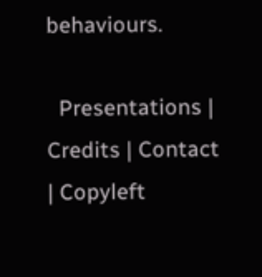behaviours.

  Presentations | Credits | Contact | Copyleft